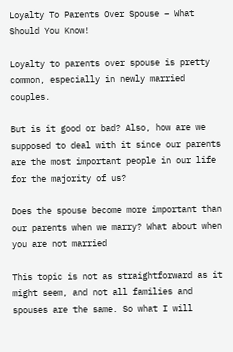Loyalty To Parents Over Spouse – What Should You Know!

Loyalty to parents over spouse is pretty common, especially in newly married couples.

But is it good or bad? Also, how are we supposed to deal with it since our parents are the most important people in our life for the majority of us?

Does the spouse become more important than our parents when we marry? What about when you are not married

This topic is not as straightforward as it might seem, and not all families and spouses are the same. So what I will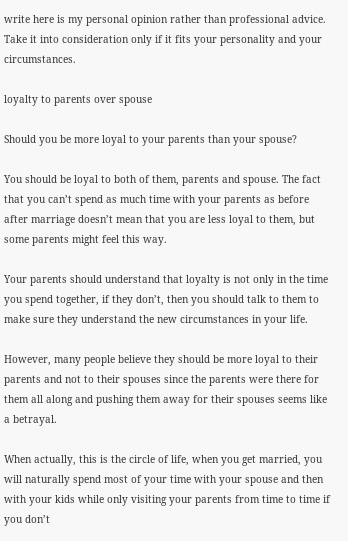write here is my personal opinion rather than professional advice. Take it into consideration only if it fits your personality and your circumstances.

loyalty to parents over spouse

Should you be more loyal to your parents than your spouse?

You should be loyal to both of them, parents and spouse. The fact that you can’t spend as much time with your parents as before after marriage doesn’t mean that you are less loyal to them, but some parents might feel this way.

Your parents should understand that loyalty is not only in the time you spend together, if they don’t, then you should talk to them to make sure they understand the new circumstances in your life.

However, many people believe they should be more loyal to their parents and not to their spouses since the parents were there for them all along and pushing them away for their spouses seems like a betrayal.

When actually, this is the circle of life, when you get married, you will naturally spend most of your time with your spouse and then with your kids while only visiting your parents from time to time if you don’t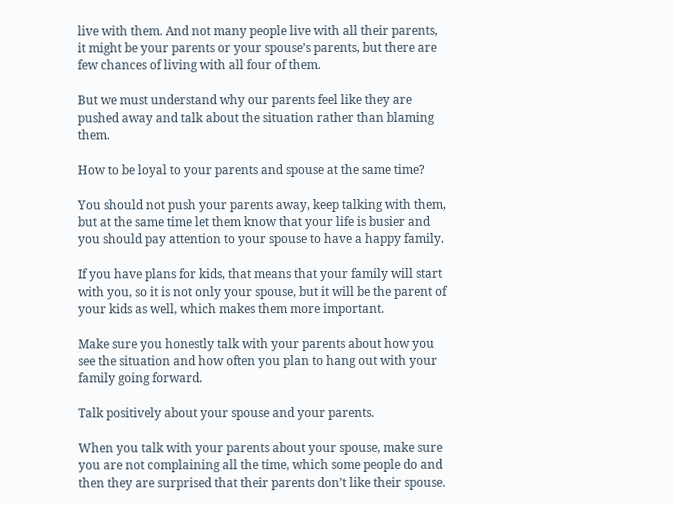live with them. And not many people live with all their parents, it might be your parents or your spouse’s parents, but there are few chances of living with all four of them.

But we must understand why our parents feel like they are pushed away and talk about the situation rather than blaming them.

How to be loyal to your parents and spouse at the same time?

You should not push your parents away, keep talking with them, but at the same time let them know that your life is busier and you should pay attention to your spouse to have a happy family.

If you have plans for kids, that means that your family will start with you, so it is not only your spouse, but it will be the parent of your kids as well, which makes them more important.

Make sure you honestly talk with your parents about how you see the situation and how often you plan to hang out with your family going forward.

Talk positively about your spouse and your parents.

When you talk with your parents about your spouse, make sure you are not complaining all the time, which some people do and then they are surprised that their parents don’t like their spouse.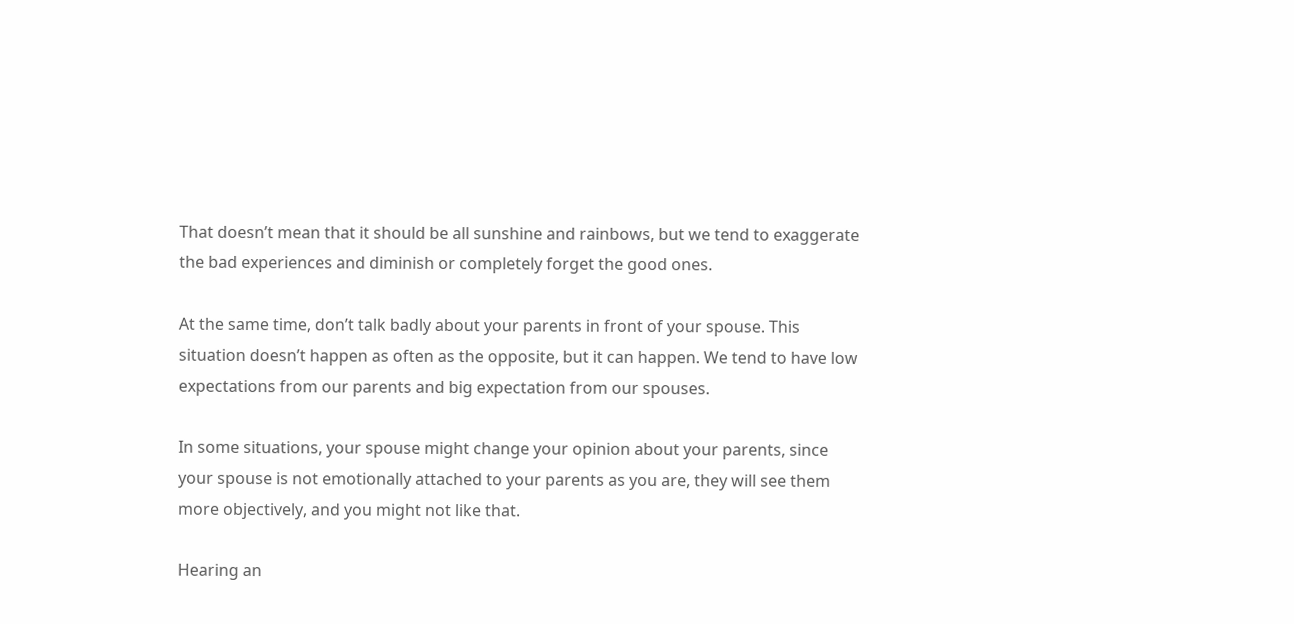That doesn’t mean that it should be all sunshine and rainbows, but we tend to exaggerate the bad experiences and diminish or completely forget the good ones.

At the same time, don’t talk badly about your parents in front of your spouse. This situation doesn’t happen as often as the opposite, but it can happen. We tend to have low expectations from our parents and big expectation from our spouses.

In some situations, your spouse might change your opinion about your parents, since your spouse is not emotionally attached to your parents as you are, they will see them more objectively, and you might not like that.

Hearing an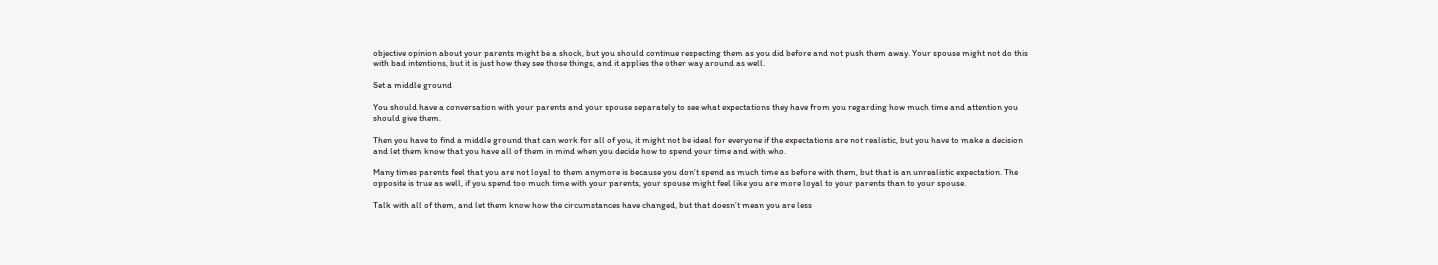objective opinion about your parents might be a shock, but you should continue respecting them as you did before and not push them away. Your spouse might not do this with bad intentions, but it is just how they see those things, and it applies the other way around as well.

Set a middle ground

You should have a conversation with your parents and your spouse separately to see what expectations they have from you regarding how much time and attention you should give them.

Then you have to find a middle ground that can work for all of you, it might not be ideal for everyone if the expectations are not realistic, but you have to make a decision and let them know that you have all of them in mind when you decide how to spend your time and with who.

Many times parents feel that you are not loyal to them anymore is because you don’t spend as much time as before with them, but that is an unrealistic expectation. The opposite is true as well, if you spend too much time with your parents, your spouse might feel like you are more loyal to your parents than to your spouse.

Talk with all of them, and let them know how the circumstances have changed, but that doesn’t mean you are less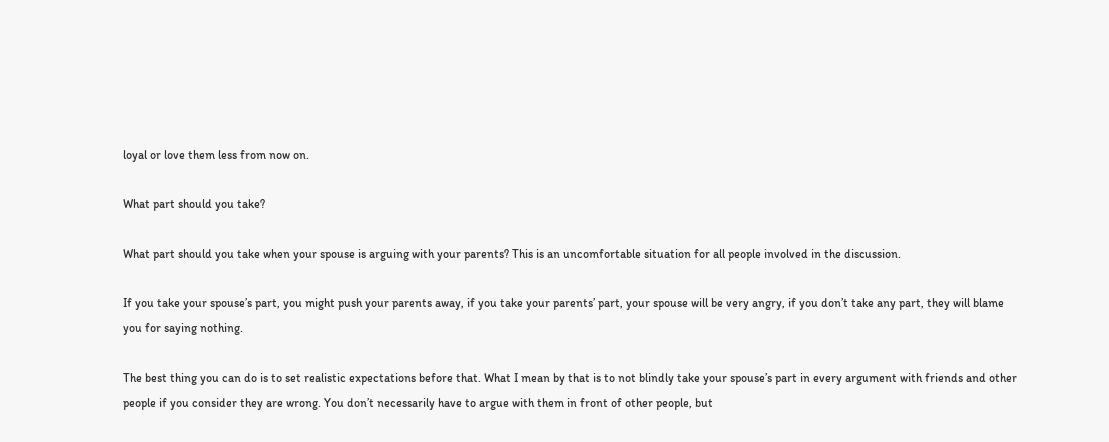loyal or love them less from now on.

What part should you take?

What part should you take when your spouse is arguing with your parents? This is an uncomfortable situation for all people involved in the discussion.

If you take your spouse’s part, you might push your parents away, if you take your parents’ part, your spouse will be very angry, if you don’t take any part, they will blame you for saying nothing.

The best thing you can do is to set realistic expectations before that. What I mean by that is to not blindly take your spouse’s part in every argument with friends and other people if you consider they are wrong. You don’t necessarily have to argue with them in front of other people, but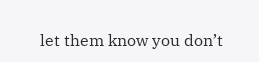let them know you don’t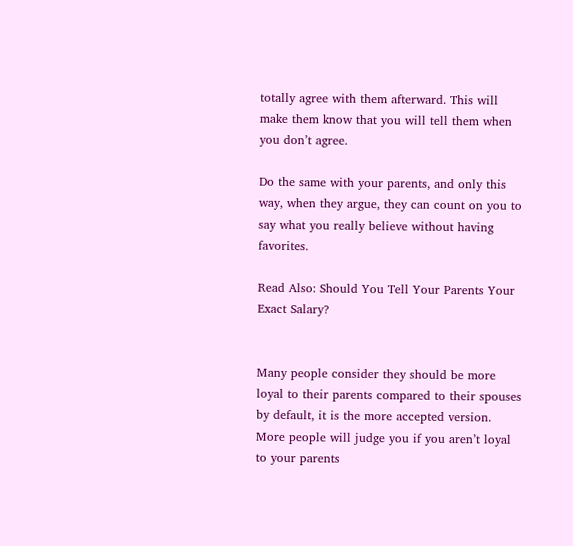totally agree with them afterward. This will make them know that you will tell them when you don’t agree.

Do the same with your parents, and only this way, when they argue, they can count on you to say what you really believe without having favorites.

Read Also: Should You Tell Your Parents Your Exact Salary?


Many people consider they should be more loyal to their parents compared to their spouses by default, it is the more accepted version. More people will judge you if you aren’t loyal to your parents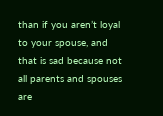than if you aren’t loyal to your spouse, and that is sad because not all parents and spouses are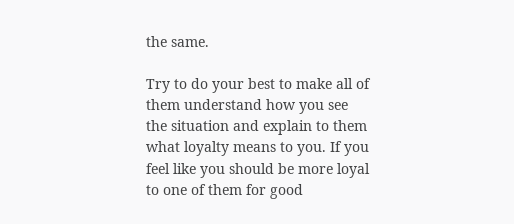the same.

Try to do your best to make all of them understand how you see the situation and explain to them what loyalty means to you. If you feel like you should be more loyal to one of them for good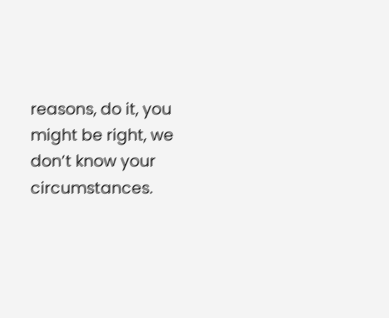reasons, do it, you might be right, we don’t know your circumstances.